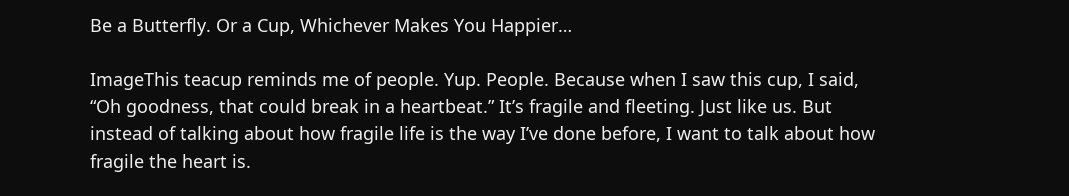Be a Butterfly. Or a Cup, Whichever Makes You Happier…

ImageThis teacup reminds me of people. Yup. People. Because when I saw this cup, I said, “Oh goodness, that could break in a heartbeat.” It’s fragile and fleeting. Just like us. But instead of talking about how fragile life is the way I’ve done before, I want to talk about how fragile the heart is.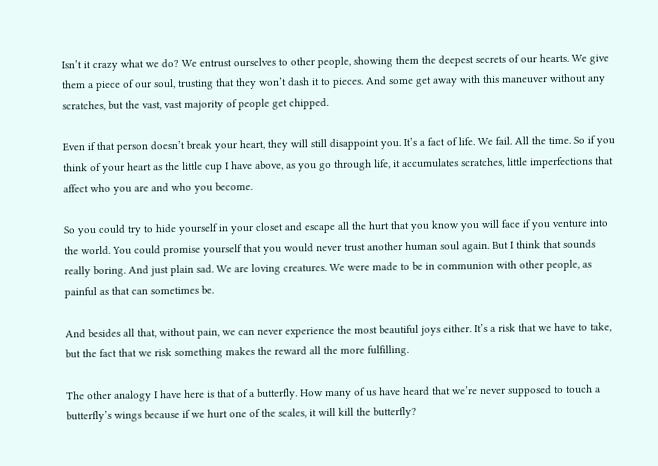Isn’t it crazy what we do? We entrust ourselves to other people, showing them the deepest secrets of our hearts. We give them a piece of our soul, trusting that they won’t dash it to pieces. And some get away with this maneuver without any scratches, but the vast, vast majority of people get chipped.

Even if that person doesn’t break your heart, they will still disappoint you. It’s a fact of life. We fail. All the time. So if you think of your heart as the little cup I have above, as you go through life, it accumulates scratches, little imperfections that affect who you are and who you become.

So you could try to hide yourself in your closet and escape all the hurt that you know you will face if you venture into the world. You could promise yourself that you would never trust another human soul again. But I think that sounds really boring. And just plain sad. We are loving creatures. We were made to be in communion with other people, as painful as that can sometimes be.

And besides all that, without pain, we can never experience the most beautiful joys either. It’s a risk that we have to take, but the fact that we risk something makes the reward all the more fulfilling.

The other analogy I have here is that of a butterfly. How many of us have heard that we’re never supposed to touch a butterfly’s wings because if we hurt one of the scales, it will kill the butterfly?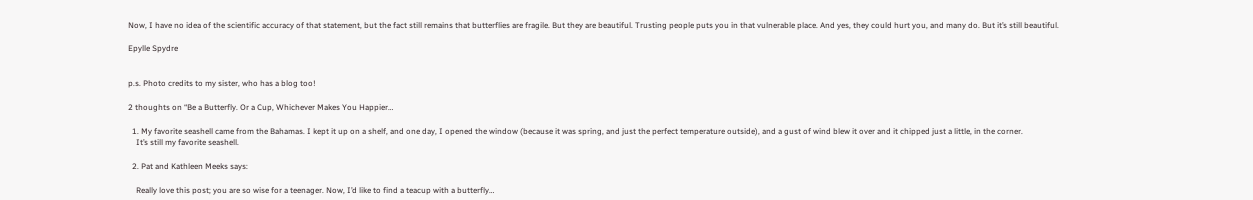Now, I have no idea of the scientific accuracy of that statement, but the fact still remains that butterflies are fragile. But they are beautiful. Trusting people puts you in that vulnerable place. And yes, they could hurt you, and many do. But it’s still beautiful.

Epylle Spydre


p.s. Photo credits to my sister, who has a blog too!

2 thoughts on “Be a Butterfly. Or a Cup, Whichever Makes You Happier…

  1. My favorite seashell came from the Bahamas. I kept it up on a shelf, and one day, I opened the window (because it was spring, and just the perfect temperature outside), and a gust of wind blew it over and it chipped just a little, in the corner.
    It’s still my favorite seashell.

  2. Pat and Kathleen Meeks says:

    Really love this post; you are so wise for a teenager. Now, I’d like to find a teacup with a butterfly…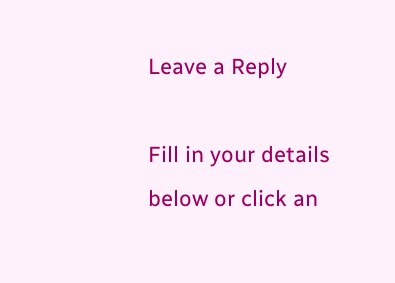Leave a Reply

Fill in your details below or click an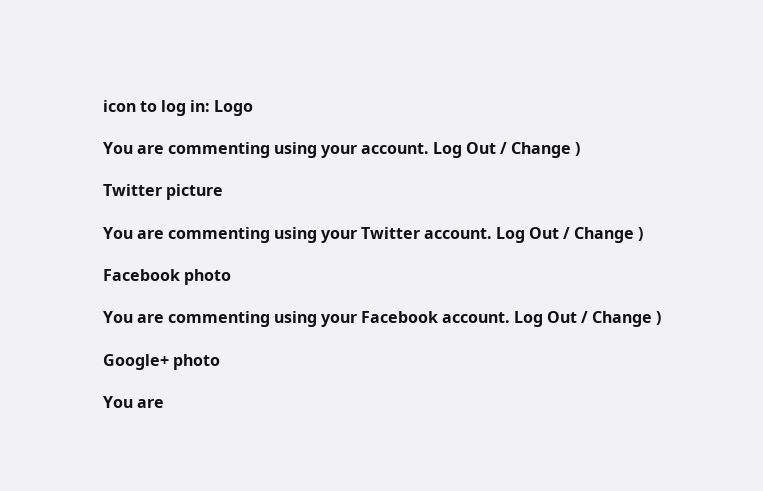icon to log in: Logo

You are commenting using your account. Log Out / Change )

Twitter picture

You are commenting using your Twitter account. Log Out / Change )

Facebook photo

You are commenting using your Facebook account. Log Out / Change )

Google+ photo

You are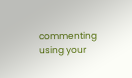commenting using your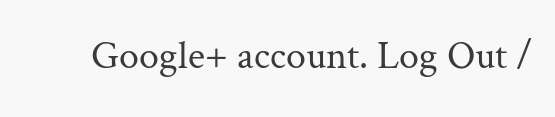Google+ account. Log Out /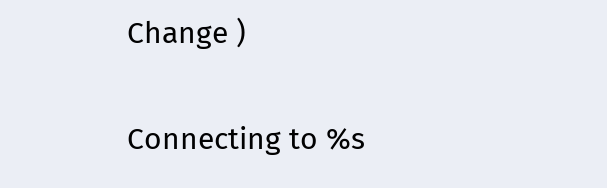Change )

Connecting to %s